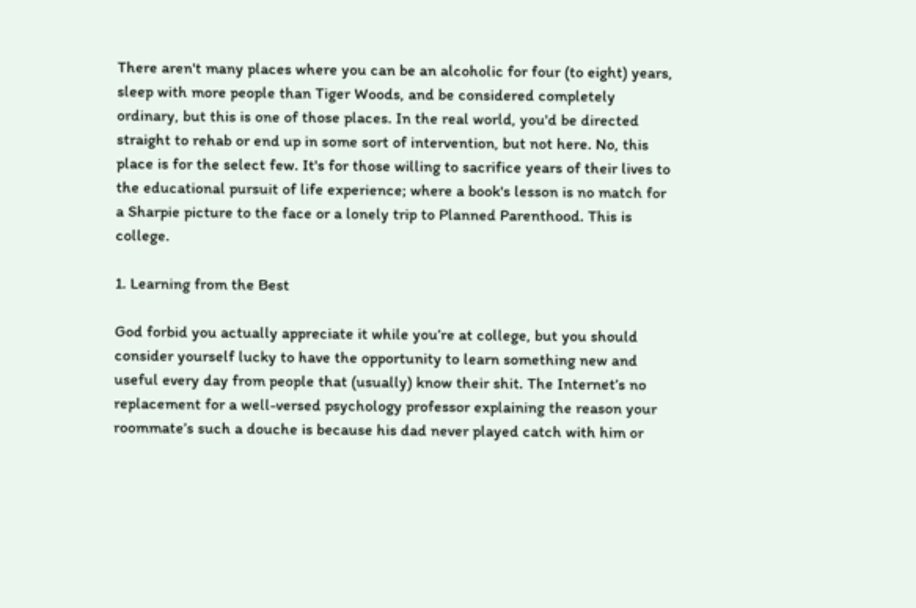There aren't many places where you can be an alcoholic for four (to eight) years, sleep with more people than Tiger Woods, and be considered completely ordinary, but this is one of those places. In the real world, you'd be directed straight to rehab or end up in some sort of intervention, but not here. No, this place is for the select few. It's for those willing to sacrifice years of their lives to the educational pursuit of life experience; where a book's lesson is no match for a Sharpie picture to the face or a lonely trip to Planned Parenthood. This is college.

1. Learning from the Best

God forbid you actually appreciate it while you’re at college, but you should consider yourself lucky to have the opportunity to learn something new and useful every day from people that (usually) know their shit. The Internet’s no replacement for a well-versed psychology professor explaining the reason your roommate’s such a douche is because his dad never played catch with him or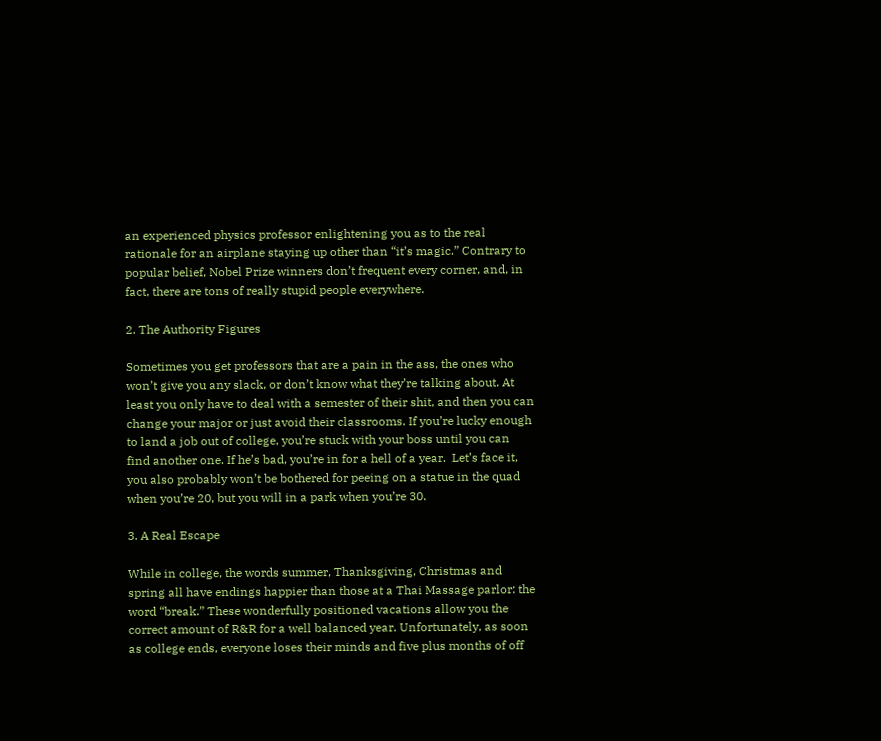an experienced physics professor enlightening you as to the real rationale for an airplane staying up other than “it’s magic.” Contrary to popular belief, Nobel Prize winners don’t frequent every corner, and, in fact, there are tons of really stupid people everywhere.

2. The Authority Figures

Sometimes you get professors that are a pain in the ass, the ones who won’t give you any slack, or don’t know what they’re talking about. At least you only have to deal with a semester of their shit, and then you can change your major or just avoid their classrooms. If you’re lucky enough to land a job out of college, you’re stuck with your boss until you can find another one. If he’s bad, you’re in for a hell of a year.  Let’s face it, you also probably won’t be bothered for peeing on a statue in the quad when you’re 20, but you will in a park when you’re 30.

3. A Real Escape

While in college, the words summer, Thanksgiving, Christmas and spring all have endings happier than those at a Thai Massage parlor: the word “break.” These wonderfully positioned vacations allow you the correct amount of R&R for a well balanced year. Unfortunately, as soon as college ends, everyone loses their minds and five plus months of off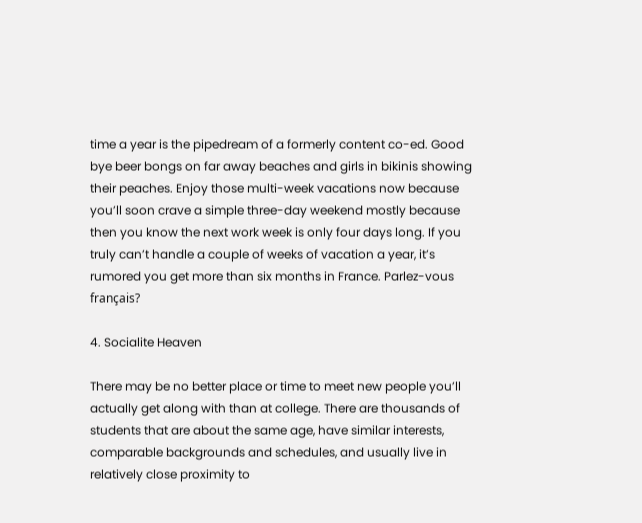time a year is the pipedream of a formerly content co-ed. Good bye beer bongs on far away beaches and girls in bikinis showing their peaches. Enjoy those multi-week vacations now because you’ll soon crave a simple three-day weekend mostly because then you know the next work week is only four days long. If you truly can’t handle a couple of weeks of vacation a year, it’s rumored you get more than six months in France. Parlez-vous français?

4. Socialite Heaven

There may be no better place or time to meet new people you’ll actually get along with than at college. There are thousands of students that are about the same age, have similar interests, comparable backgrounds and schedules, and usually live in relatively close proximity to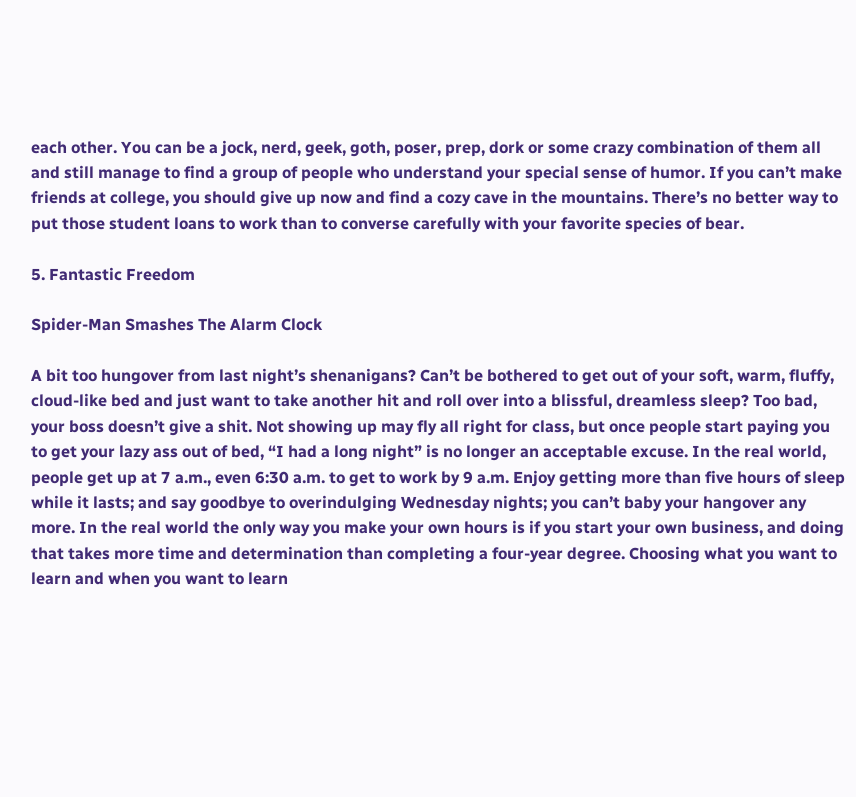each other. You can be a jock, nerd, geek, goth, poser, prep, dork or some crazy combination of them all and still manage to find a group of people who understand your special sense of humor. If you can’t make friends at college, you should give up now and find a cozy cave in the mountains. There’s no better way to put those student loans to work than to converse carefully with your favorite species of bear.

5. Fantastic Freedom

Spider-Man Smashes The Alarm Clock

A bit too hungover from last night’s shenanigans? Can’t be bothered to get out of your soft, warm, fluffy, cloud-like bed and just want to take another hit and roll over into a blissful, dreamless sleep? Too bad, your boss doesn’t give a shit. Not showing up may fly all right for class, but once people start paying you to get your lazy ass out of bed, “I had a long night” is no longer an acceptable excuse. In the real world, people get up at 7 a.m., even 6:30 a.m. to get to work by 9 a.m. Enjoy getting more than five hours of sleep while it lasts; and say goodbye to overindulging Wednesday nights; you can’t baby your hangover any more. In the real world the only way you make your own hours is if you start your own business, and doing that takes more time and determination than completing a four-year degree. Choosing what you want to learn and when you want to learn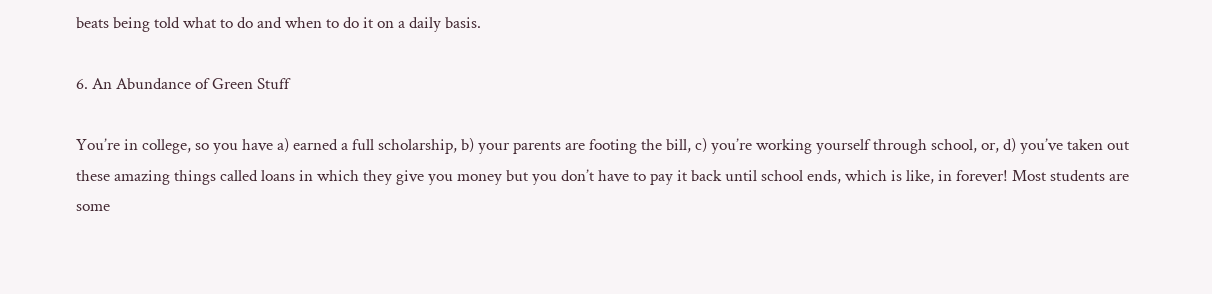beats being told what to do and when to do it on a daily basis.

6. An Abundance of Green Stuff

You’re in college, so you have a) earned a full scholarship, b) your parents are footing the bill, c) you’re working yourself through school, or, d) you’ve taken out these amazing things called loans in which they give you money but you don’t have to pay it back until school ends, which is like, in forever! Most students are some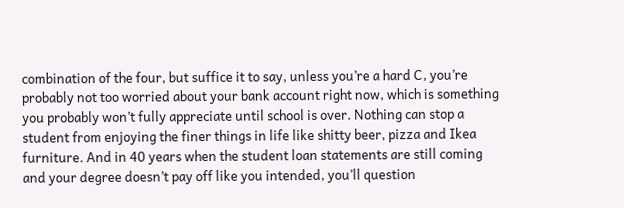combination of the four, but suffice it to say, unless you’re a hard C, you’re probably not too worried about your bank account right now, which is something you probably won’t fully appreciate until school is over. Nothing can stop a student from enjoying the finer things in life like shitty beer, pizza and Ikea furniture. And in 40 years when the student loan statements are still coming and your degree doesn’t pay off like you intended, you’ll question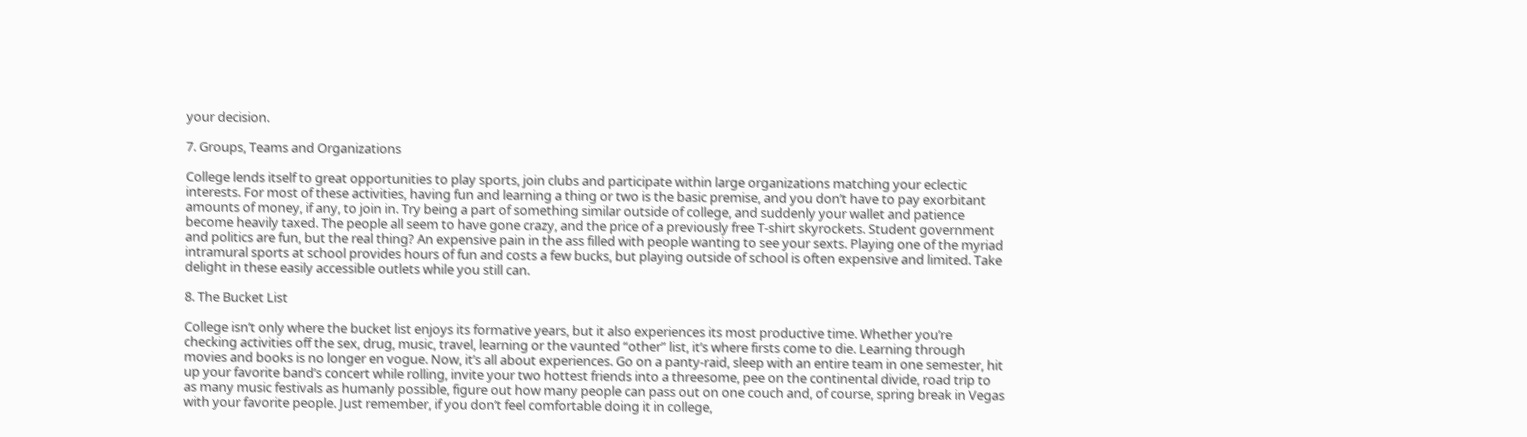your decision.

7. Groups, Teams and Organizations

College lends itself to great opportunities to play sports, join clubs and participate within large organizations matching your eclectic interests. For most of these activities, having fun and learning a thing or two is the basic premise, and you don’t have to pay exorbitant amounts of money, if any, to join in. Try being a part of something similar outside of college, and suddenly your wallet and patience become heavily taxed. The people all seem to have gone crazy, and the price of a previously free T-shirt skyrockets. Student government and politics are fun, but the real thing? An expensive pain in the ass filled with people wanting to see your sexts. Playing one of the myriad intramural sports at school provides hours of fun and costs a few bucks, but playing outside of school is often expensive and limited. Take delight in these easily accessible outlets while you still can.

8. The Bucket List

College isn’t only where the bucket list enjoys its formative years, but it also experiences its most productive time. Whether you’re checking activities off the sex, drug, music, travel, learning or the vaunted “other” list, it’s where firsts come to die. Learning through movies and books is no longer en vogue. Now, it’s all about experiences. Go on a panty-raid, sleep with an entire team in one semester, hit up your favorite band’s concert while rolling, invite your two hottest friends into a threesome, pee on the continental divide, road trip to as many music festivals as humanly possible, figure out how many people can pass out on one couch and, of course, spring break in Vegas with your favorite people. Just remember, if you don’t feel comfortable doing it in college,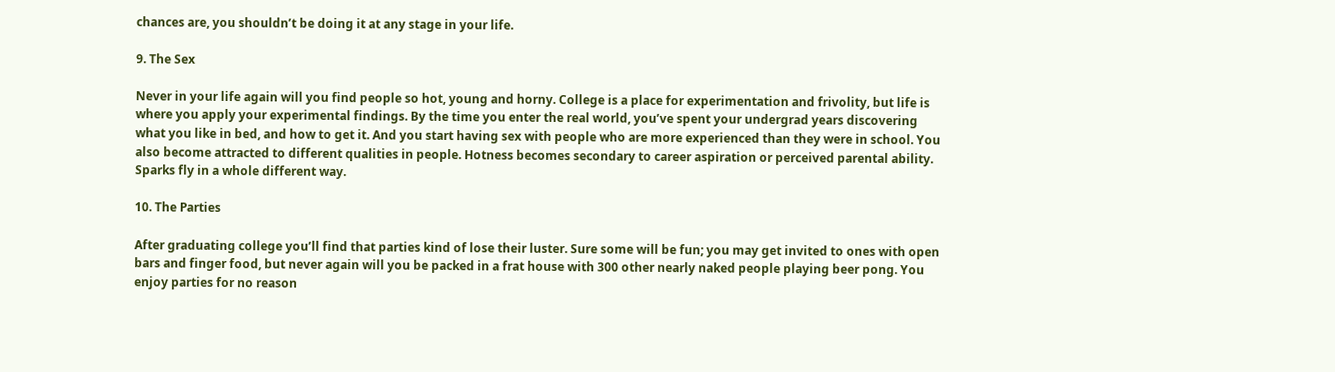chances are, you shouldn’t be doing it at any stage in your life.

9. The Sex

Never in your life again will you find people so hot, young and horny. College is a place for experimentation and frivolity, but life is where you apply your experimental findings. By the time you enter the real world, you’ve spent your undergrad years discovering what you like in bed, and how to get it. And you start having sex with people who are more experienced than they were in school. You also become attracted to different qualities in people. Hotness becomes secondary to career aspiration or perceived parental ability. Sparks fly in a whole different way.

10. The Parties

After graduating college you’ll find that parties kind of lose their luster. Sure some will be fun; you may get invited to ones with open bars and finger food, but never again will you be packed in a frat house with 300 other nearly naked people playing beer pong. You enjoy parties for no reason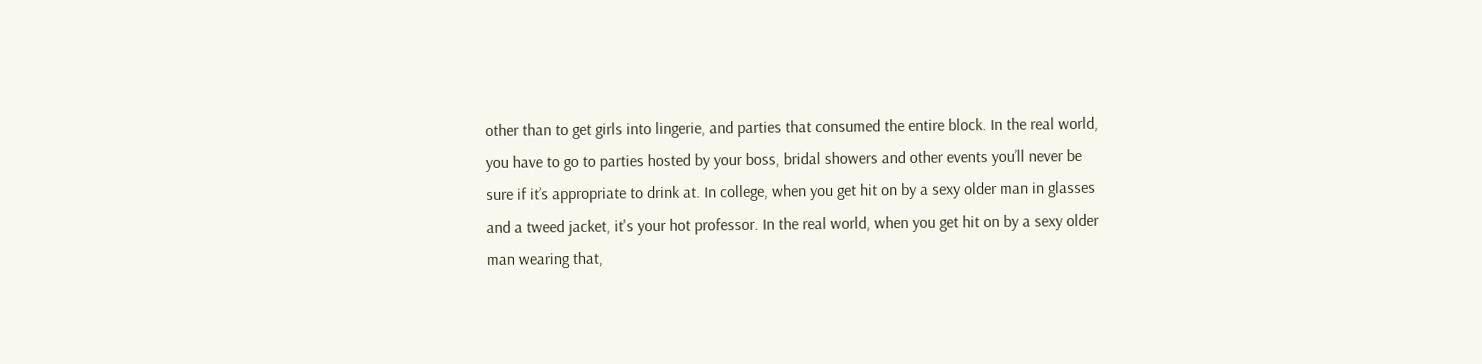other than to get girls into lingerie, and parties that consumed the entire block. In the real world, you have to go to parties hosted by your boss, bridal showers and other events you’ll never be sure if it’s appropriate to drink at. In college, when you get hit on by a sexy older man in glasses and a tweed jacket, it's your hot professor. In the real world, when you get hit on by a sexy older man wearing that,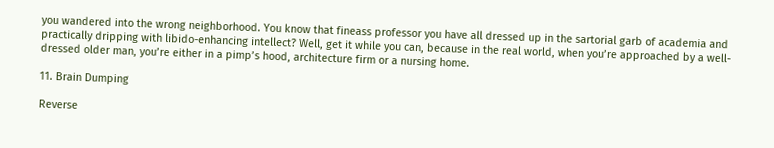you wandered into the wrong neighborhood. You know that fineass professor you have all dressed up in the sartorial garb of academia and practically dripping with libido-enhancing intellect? Well, get it while you can, because in the real world, when you’re approached by a well-dressed older man, you’re either in a pimp’s hood, architecture firm or a nursing home.

11. Brain Dumping

Reverse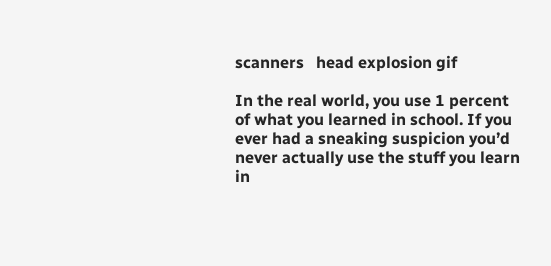scanners   head explosion gif

In the real world, you use 1 percent of what you learned in school. If you ever had a sneaking suspicion you’d never actually use the stuff you learn in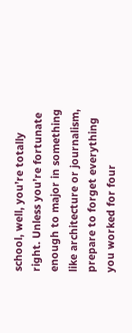school, well, you’re totally right. Unless you’re fortunate enough to major in something like architecture or journalism, prepare to forget everything you worked for four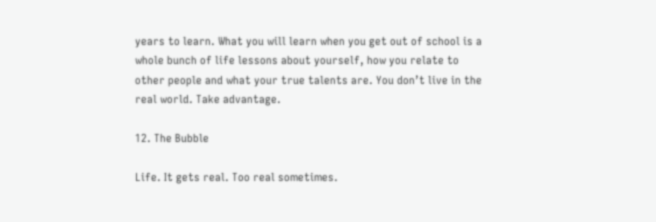years to learn. What you will learn when you get out of school is a whole bunch of life lessons about yourself, how you relate to other people and what your true talents are. You don’t live in the real world. Take advantage.

12. The Bubble

Life. It gets real. Too real sometimes.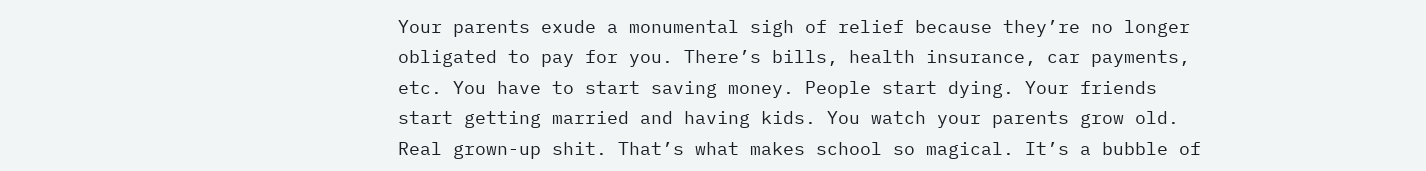Your parents exude a monumental sigh of relief because they’re no longer obligated to pay for you. There’s bills, health insurance, car payments, etc. You have to start saving money. People start dying. Your friends start getting married and having kids. You watch your parents grow old. Real grown-up shit. That’s what makes school so magical. It’s a bubble of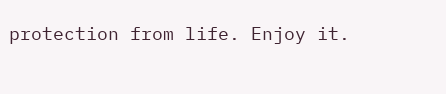protection from life. Enjoy it.